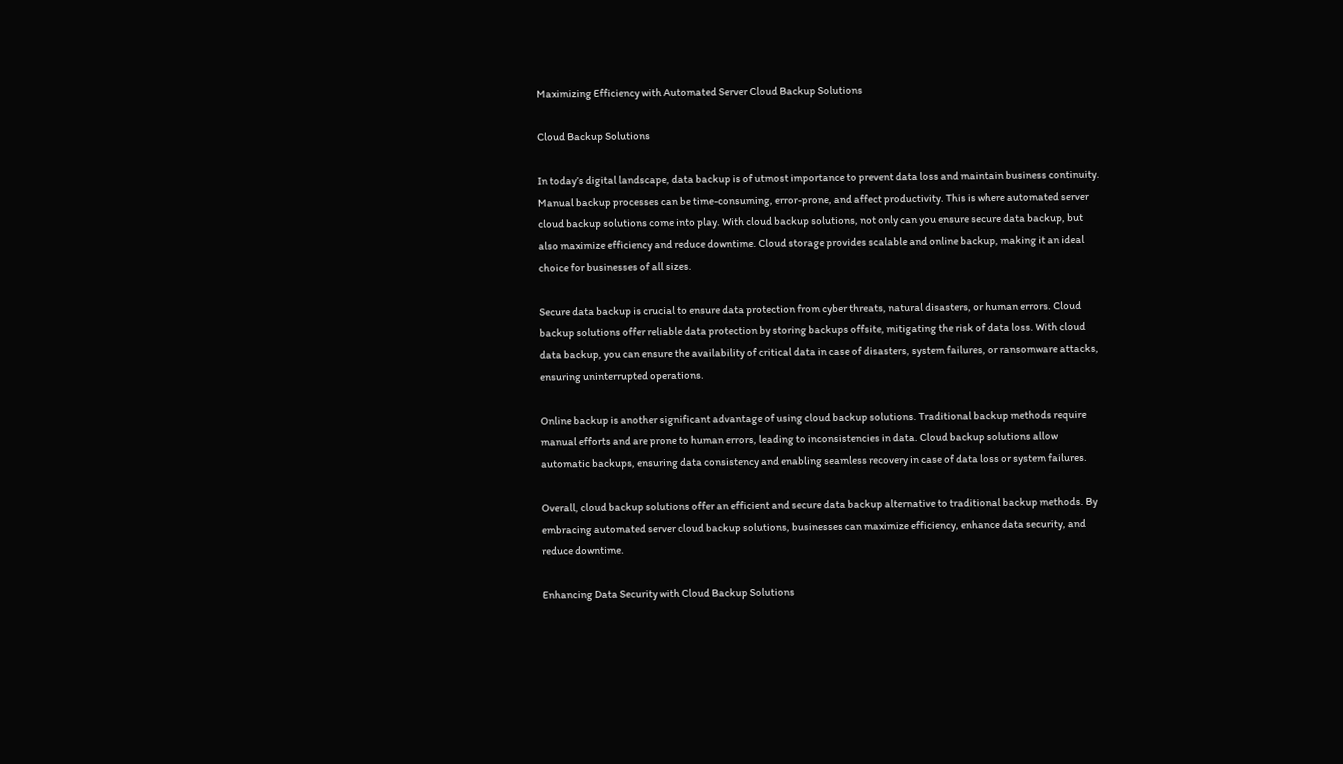Maximizing Efficiency with Automated Server Cloud Backup Solutions

Cloud Backup Solutions

In today’s digital landscape, data backup is of utmost importance to prevent data loss and maintain business continuity. Manual backup processes can be time-consuming, error-prone, and affect productivity. This is where automated server cloud backup solutions come into play. With cloud backup solutions, not only can you ensure secure data backup, but also maximize efficiency and reduce downtime. Cloud storage provides scalable and online backup, making it an ideal choice for businesses of all sizes.

Secure data backup is crucial to ensure data protection from cyber threats, natural disasters, or human errors. Cloud backup solutions offer reliable data protection by storing backups offsite, mitigating the risk of data loss. With cloud data backup, you can ensure the availability of critical data in case of disasters, system failures, or ransomware attacks, ensuring uninterrupted operations.

Online backup is another significant advantage of using cloud backup solutions. Traditional backup methods require manual efforts and are prone to human errors, leading to inconsistencies in data. Cloud backup solutions allow automatic backups, ensuring data consistency and enabling seamless recovery in case of data loss or system failures.

Overall, cloud backup solutions offer an efficient and secure data backup alternative to traditional backup methods. By embracing automated server cloud backup solutions, businesses can maximize efficiency, enhance data security, and reduce downtime.

Enhancing Data Security with Cloud Backup Solutions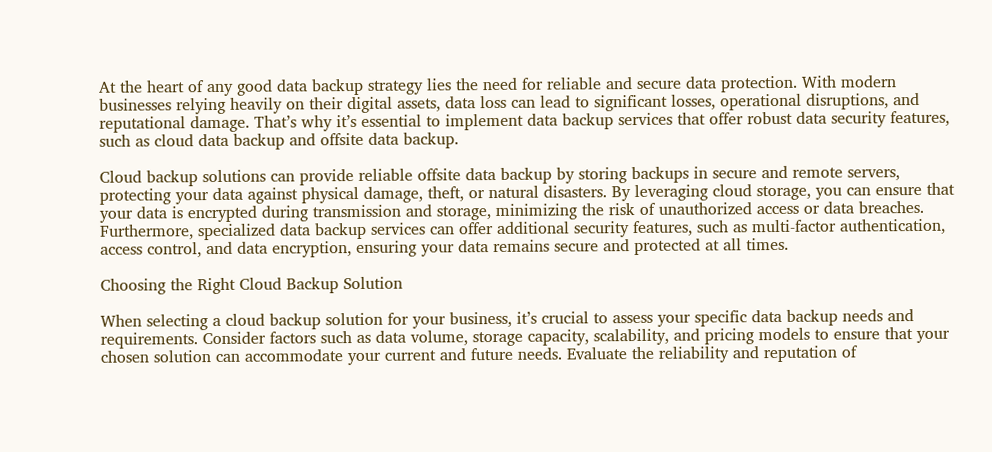At the heart of any good data backup strategy lies the need for reliable and secure data protection. With modern businesses relying heavily on their digital assets, data loss can lead to significant losses, operational disruptions, and reputational damage. That’s why it’s essential to implement data backup services that offer robust data security features, such as cloud data backup and offsite data backup.

Cloud backup solutions can provide reliable offsite data backup by storing backups in secure and remote servers, protecting your data against physical damage, theft, or natural disasters. By leveraging cloud storage, you can ensure that your data is encrypted during transmission and storage, minimizing the risk of unauthorized access or data breaches. Furthermore, specialized data backup services can offer additional security features, such as multi-factor authentication, access control, and data encryption, ensuring your data remains secure and protected at all times.

Choosing the Right Cloud Backup Solution

When selecting a cloud backup solution for your business, it’s crucial to assess your specific data backup needs and requirements. Consider factors such as data volume, storage capacity, scalability, and pricing models to ensure that your chosen solution can accommodate your current and future needs. Evaluate the reliability and reputation of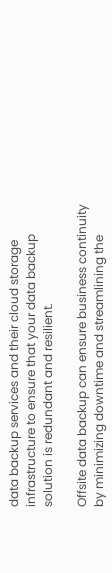data backup services and their cloud storage infrastructure to ensure that your data backup solution is redundant and resilient.

Offsite data backup can ensure business continuity by minimizing downtime and streamlining the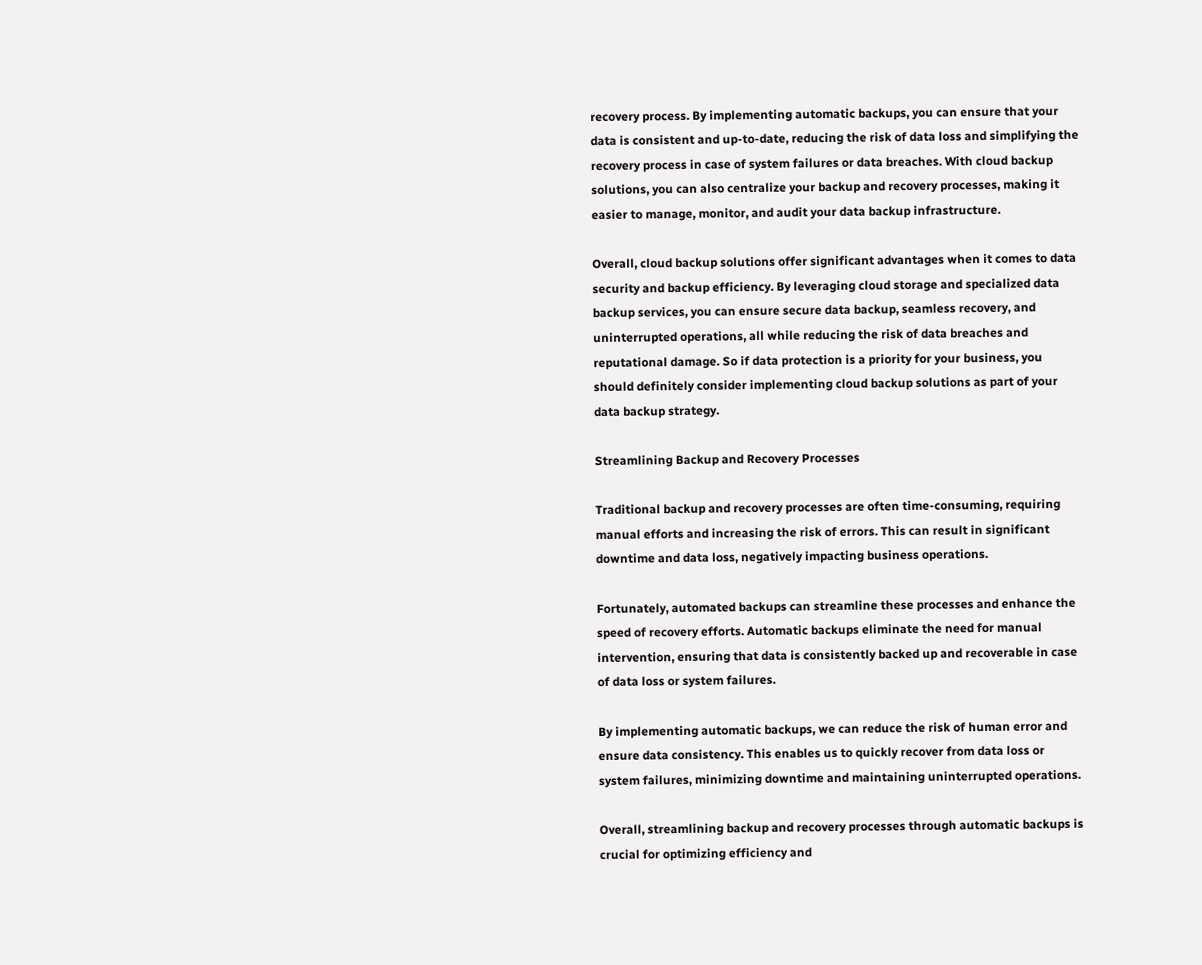recovery process. By implementing automatic backups, you can ensure that your data is consistent and up-to-date, reducing the risk of data loss and simplifying the recovery process in case of system failures or data breaches. With cloud backup solutions, you can also centralize your backup and recovery processes, making it easier to manage, monitor, and audit your data backup infrastructure.

Overall, cloud backup solutions offer significant advantages when it comes to data security and backup efficiency. By leveraging cloud storage and specialized data backup services, you can ensure secure data backup, seamless recovery, and uninterrupted operations, all while reducing the risk of data breaches and reputational damage. So if data protection is a priority for your business, you should definitely consider implementing cloud backup solutions as part of your data backup strategy.

Streamlining Backup and Recovery Processes

Traditional backup and recovery processes are often time-consuming, requiring manual efforts and increasing the risk of errors. This can result in significant downtime and data loss, negatively impacting business operations.

Fortunately, automated backups can streamline these processes and enhance the speed of recovery efforts. Automatic backups eliminate the need for manual intervention, ensuring that data is consistently backed up and recoverable in case of data loss or system failures.

By implementing automatic backups, we can reduce the risk of human error and ensure data consistency. This enables us to quickly recover from data loss or system failures, minimizing downtime and maintaining uninterrupted operations.

Overall, streamlining backup and recovery processes through automatic backups is crucial for optimizing efficiency and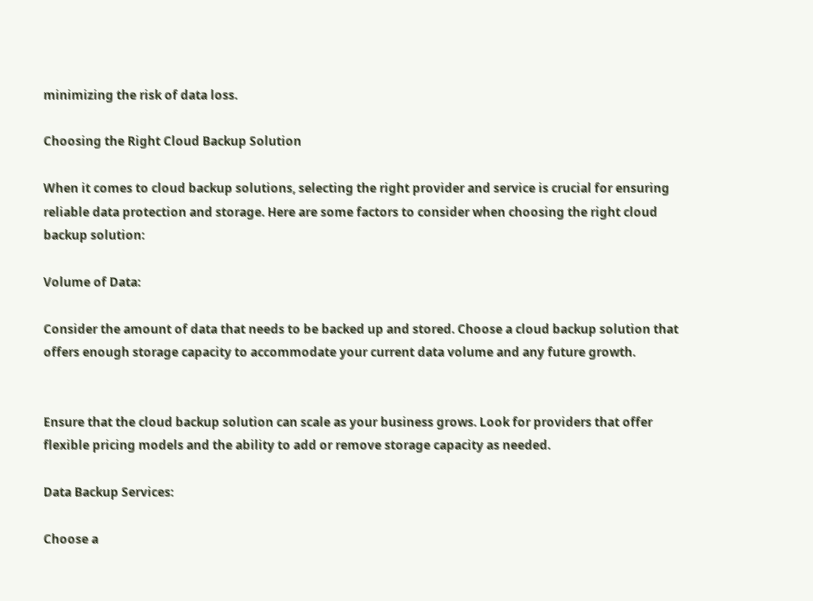minimizing the risk of data loss.

Choosing the Right Cloud Backup Solution

When it comes to cloud backup solutions, selecting the right provider and service is crucial for ensuring reliable data protection and storage. Here are some factors to consider when choosing the right cloud backup solution:

Volume of Data:

Consider the amount of data that needs to be backed up and stored. Choose a cloud backup solution that offers enough storage capacity to accommodate your current data volume and any future growth.


Ensure that the cloud backup solution can scale as your business grows. Look for providers that offer flexible pricing models and the ability to add or remove storage capacity as needed.

Data Backup Services:

Choose a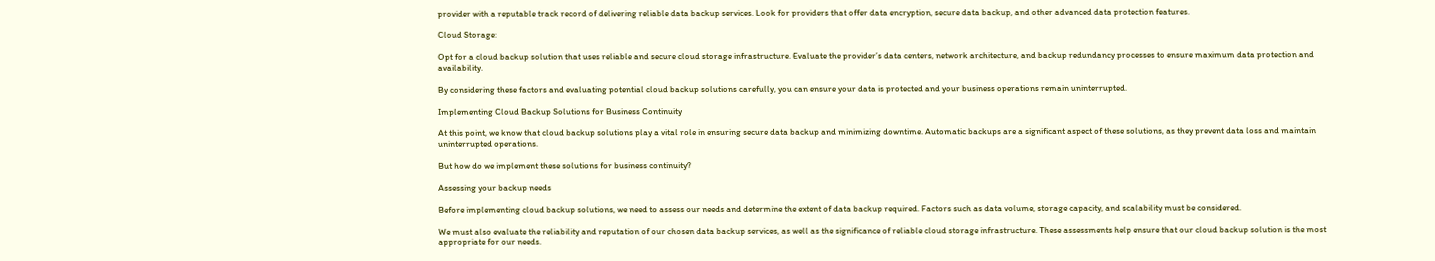provider with a reputable track record of delivering reliable data backup services. Look for providers that offer data encryption, secure data backup, and other advanced data protection features.

Cloud Storage:

Opt for a cloud backup solution that uses reliable and secure cloud storage infrastructure. Evaluate the provider’s data centers, network architecture, and backup redundancy processes to ensure maximum data protection and availability.

By considering these factors and evaluating potential cloud backup solutions carefully, you can ensure your data is protected and your business operations remain uninterrupted.

Implementing Cloud Backup Solutions for Business Continuity

At this point, we know that cloud backup solutions play a vital role in ensuring secure data backup and minimizing downtime. Automatic backups are a significant aspect of these solutions, as they prevent data loss and maintain uninterrupted operations.

But how do we implement these solutions for business continuity?

Assessing your backup needs

Before implementing cloud backup solutions, we need to assess our needs and determine the extent of data backup required. Factors such as data volume, storage capacity, and scalability must be considered.

We must also evaluate the reliability and reputation of our chosen data backup services, as well as the significance of reliable cloud storage infrastructure. These assessments help ensure that our cloud backup solution is the most appropriate for our needs.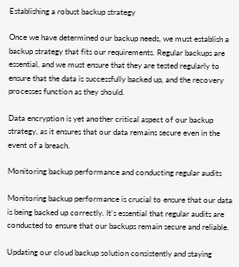Establishing a robust backup strategy

Once we have determined our backup needs, we must establish a backup strategy that fits our requirements. Regular backups are essential, and we must ensure that they are tested regularly to ensure that the data is successfully backed up, and the recovery processes function as they should.

Data encryption is yet another critical aspect of our backup strategy, as it ensures that our data remains secure even in the event of a breach.

Monitoring backup performance and conducting regular audits

Monitoring backup performance is crucial to ensure that our data is being backed up correctly. It’s essential that regular audits are conducted to ensure that our backups remain secure and reliable.

Updating our cloud backup solution consistently and staying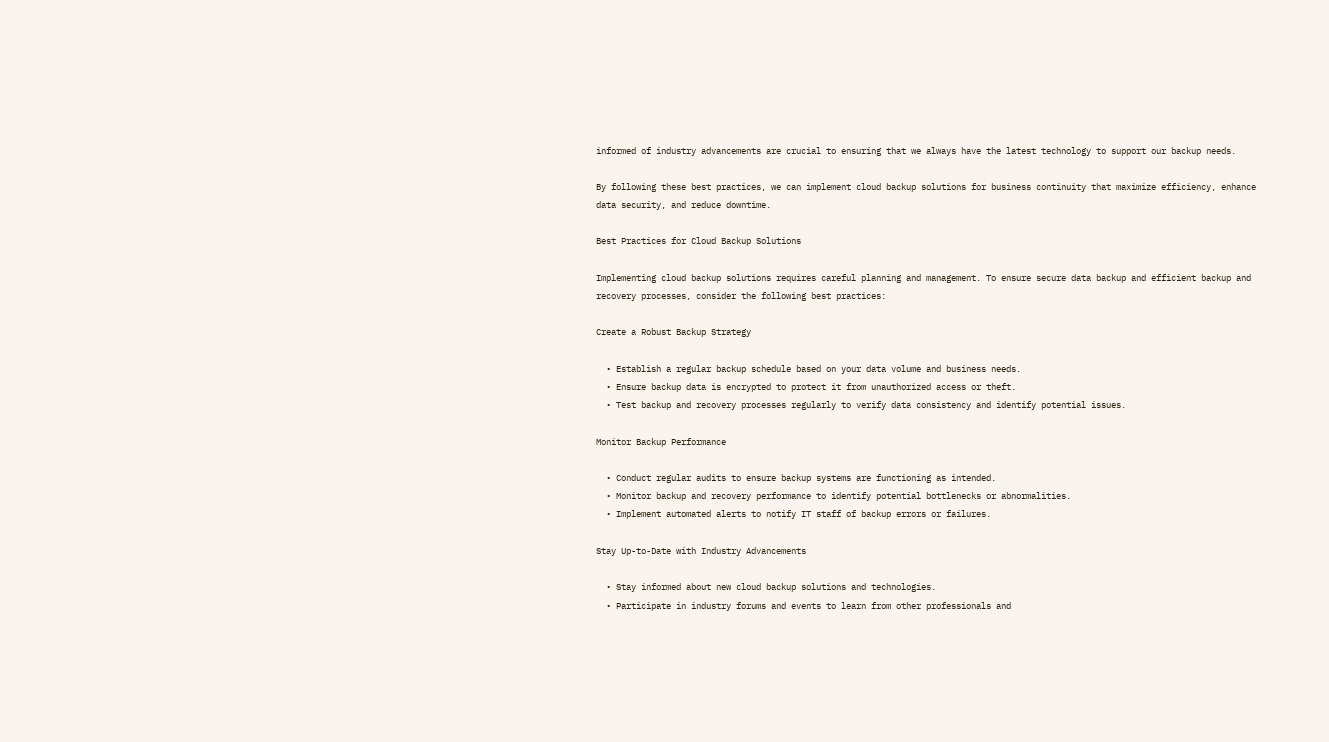informed of industry advancements are crucial to ensuring that we always have the latest technology to support our backup needs.

By following these best practices, we can implement cloud backup solutions for business continuity that maximize efficiency, enhance data security, and reduce downtime.

Best Practices for Cloud Backup Solutions

Implementing cloud backup solutions requires careful planning and management. To ensure secure data backup and efficient backup and recovery processes, consider the following best practices:

Create a Robust Backup Strategy

  • Establish a regular backup schedule based on your data volume and business needs.
  • Ensure backup data is encrypted to protect it from unauthorized access or theft.
  • Test backup and recovery processes regularly to verify data consistency and identify potential issues.

Monitor Backup Performance

  • Conduct regular audits to ensure backup systems are functioning as intended.
  • Monitor backup and recovery performance to identify potential bottlenecks or abnormalities.
  • Implement automated alerts to notify IT staff of backup errors or failures.

Stay Up-to-Date with Industry Advancements

  • Stay informed about new cloud backup solutions and technologies.
  • Participate in industry forums and events to learn from other professionals and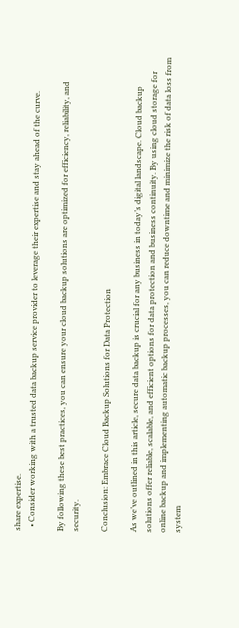share expertise.
  • Consider working with a trusted data backup service provider to leverage their expertise and stay ahead of the curve.

By following these best practices, you can ensure your cloud backup solutions are optimized for efficiency, reliability, and security.

Conclusion: Embrace Cloud Backup Solutions for Data Protection

As we’ve outlined in this article, secure data backup is crucial for any business in today’s digital landscape. Cloud backup solutions offer reliable, scalable, and efficient options for data protection and business continuity. By using cloud storage for online backup and implementing automatic backup processes, you can reduce downtime and minimize the risk of data loss from system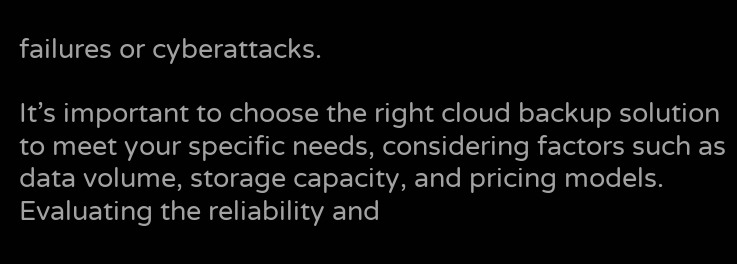failures or cyberattacks.

It’s important to choose the right cloud backup solution to meet your specific needs, considering factors such as data volume, storage capacity, and pricing models. Evaluating the reliability and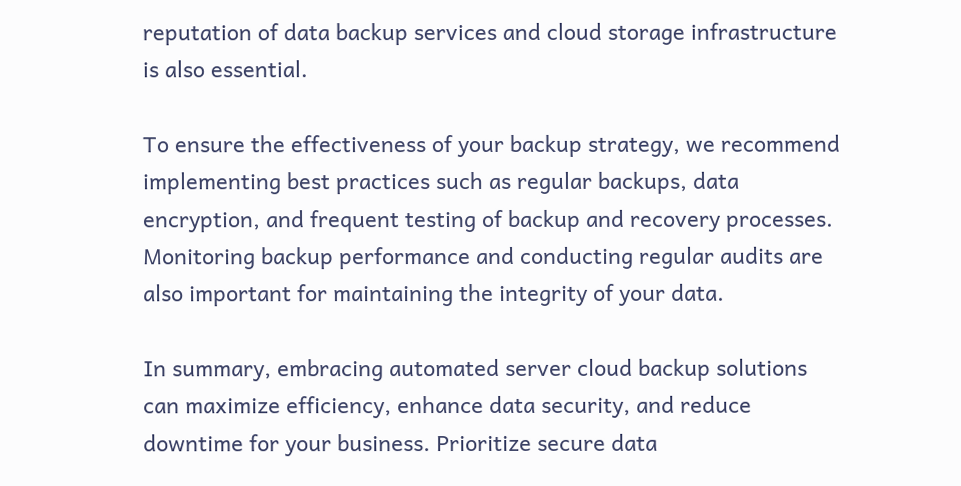reputation of data backup services and cloud storage infrastructure is also essential.

To ensure the effectiveness of your backup strategy, we recommend implementing best practices such as regular backups, data encryption, and frequent testing of backup and recovery processes. Monitoring backup performance and conducting regular audits are also important for maintaining the integrity of your data.

In summary, embracing automated server cloud backup solutions can maximize efficiency, enhance data security, and reduce downtime for your business. Prioritize secure data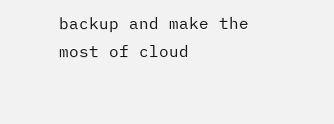backup and make the most of cloud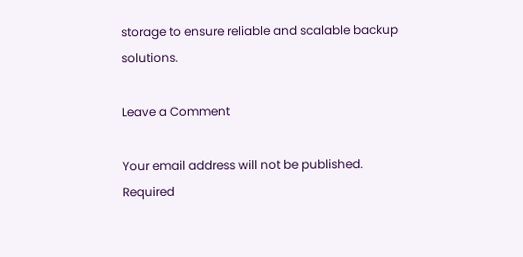storage to ensure reliable and scalable backup solutions.

Leave a Comment

Your email address will not be published. Required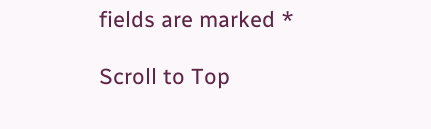fields are marked *

Scroll to Top